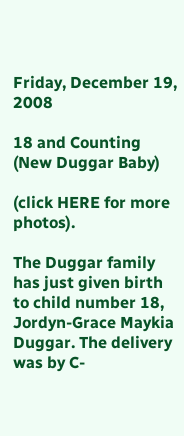Friday, December 19, 2008

18 and Counting (New Duggar Baby)

(click HERE for more photos).

The Duggar family has just given birth to child number 18, Jordyn-Grace Maykia Duggar. The delivery was by C-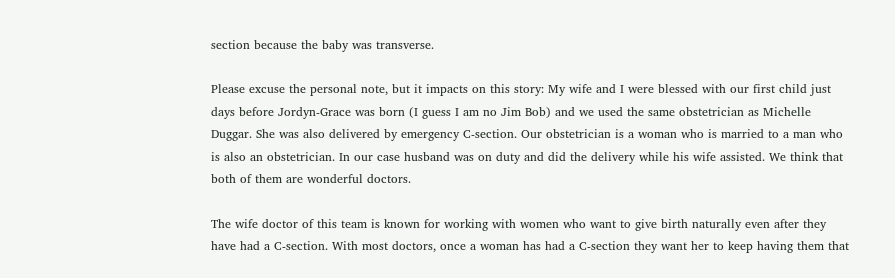section because the baby was transverse.

Please excuse the personal note, but it impacts on this story: My wife and I were blessed with our first child just days before Jordyn-Grace was born (I guess I am no Jim Bob) and we used the same obstetrician as Michelle Duggar. She was also delivered by emergency C-section. Our obstetrician is a woman who is married to a man who is also an obstetrician. In our case husband was on duty and did the delivery while his wife assisted. We think that both of them are wonderful doctors.

The wife doctor of this team is known for working with women who want to give birth naturally even after they have had a C-section. With most doctors, once a woman has had a C-section they want her to keep having them that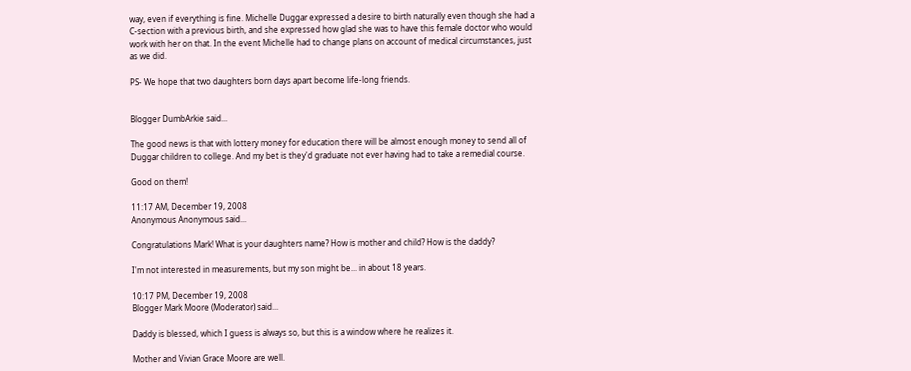way, even if everything is fine. Michelle Duggar expressed a desire to birth naturally even though she had a C-section with a previous birth, and she expressed how glad she was to have this female doctor who would work with her on that. In the event Michelle had to change plans on account of medical circumstances, just as we did.

PS- We hope that two daughters born days apart become life-long friends.


Blogger DumbArkie said...

The good news is that with lottery money for education there will be almost enough money to send all of Duggar children to college. And my bet is they'd graduate not ever having had to take a remedial course.

Good on them!

11:17 AM, December 19, 2008
Anonymous Anonymous said...

Congratulations Mark! What is your daughters name? How is mother and child? How is the daddy?

I'm not interested in measurements, but my son might be... in about 18 years.

10:17 PM, December 19, 2008
Blogger Mark Moore (Moderator) said...

Daddy is blessed, which I guess is always so, but this is a window where he realizes it.

Mother and Vivian Grace Moore are well.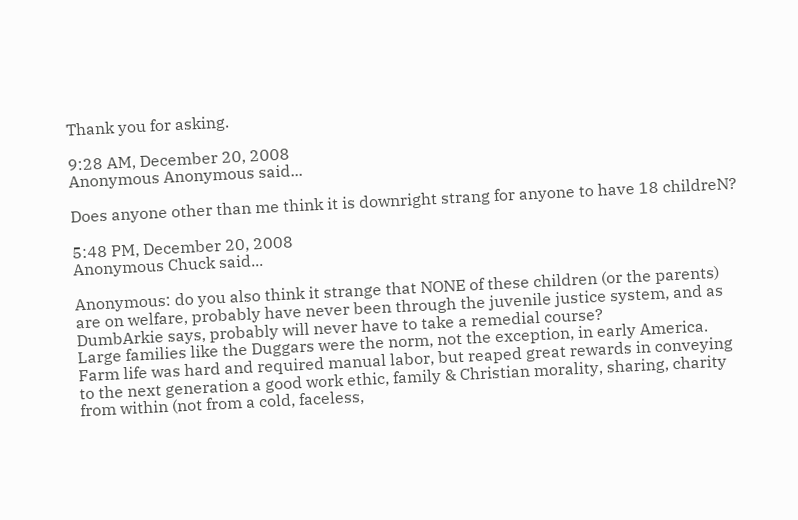Thank you for asking.

9:28 AM, December 20, 2008
Anonymous Anonymous said...

Does anyone other than me think it is downright strang for anyone to have 18 childreN?

5:48 PM, December 20, 2008
Anonymous Chuck said...

Anonymous: do you also think it strange that NONE of these children (or the parents) are on welfare, probably have never been through the juvenile justice system, and as DumbArkie says, probably will never have to take a remedial course?
Large families like the Duggars were the norm, not the exception, in early America. Farm life was hard and required manual labor, but reaped great rewards in conveying to the next generation a good work ethic, family & Christian morality, sharing, charity from within (not from a cold, faceless,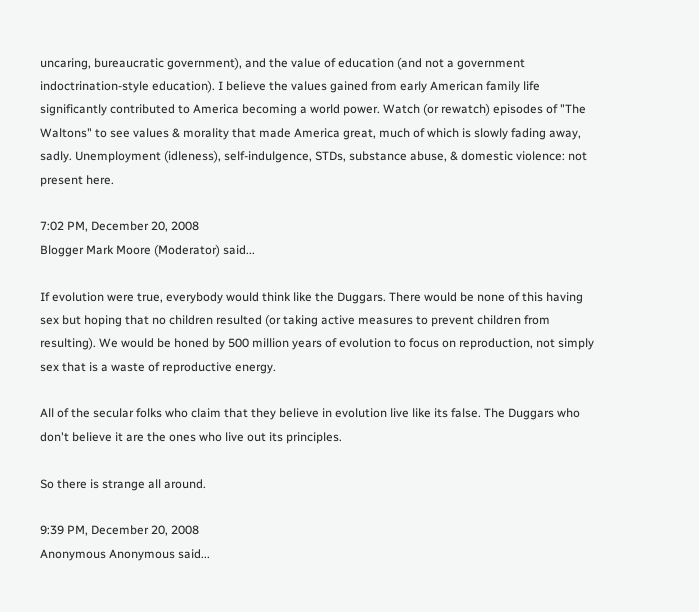uncaring, bureaucratic government), and the value of education (and not a government indoctrination-style education). I believe the values gained from early American family life significantly contributed to America becoming a world power. Watch (or rewatch) episodes of "The Waltons" to see values & morality that made America great, much of which is slowly fading away, sadly. Unemployment (idleness), self-indulgence, STDs, substance abuse, & domestic violence: not present here.

7:02 PM, December 20, 2008
Blogger Mark Moore (Moderator) said...

If evolution were true, everybody would think like the Duggars. There would be none of this having sex but hoping that no children resulted (or taking active measures to prevent children from resulting). We would be honed by 500 million years of evolution to focus on reproduction, not simply sex that is a waste of reproductive energy.

All of the secular folks who claim that they believe in evolution live like its false. The Duggars who don't believe it are the ones who live out its principles.

So there is strange all around.

9:39 PM, December 20, 2008
Anonymous Anonymous said...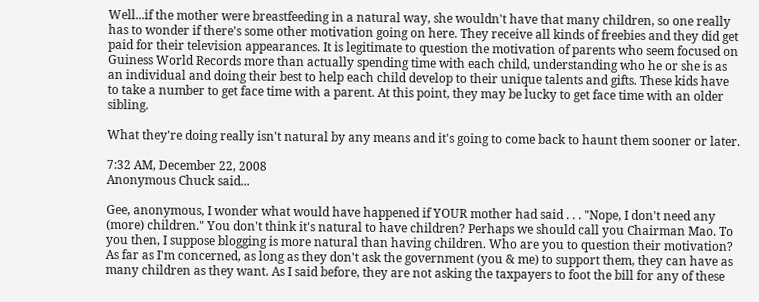Well...if the mother were breastfeeding in a natural way, she wouldn't have that many children, so one really has to wonder if there's some other motivation going on here. They receive all kinds of freebies and they did get paid for their television appearances. It is legitimate to question the motivation of parents who seem focused on Guiness World Records more than actually spending time with each child, understanding who he or she is as an individual and doing their best to help each child develop to their unique talents and gifts. These kids have to take a number to get face time with a parent. At this point, they may be lucky to get face time with an older sibling.

What they're doing really isn't natural by any means and it's going to come back to haunt them sooner or later.

7:32 AM, December 22, 2008
Anonymous Chuck said...

Gee, anonymous, I wonder what would have happened if YOUR mother had said . . . "Nope, I don't need any (more) children." You don't think it's natural to have children? Perhaps we should call you Chairman Mao. To you then, I suppose blogging is more natural than having children. Who are you to question their motivation? As far as I'm concerned, as long as they don't ask the government (you & me) to support them, they can have as many children as they want. As I said before, they are not asking the taxpayers to foot the bill for any of these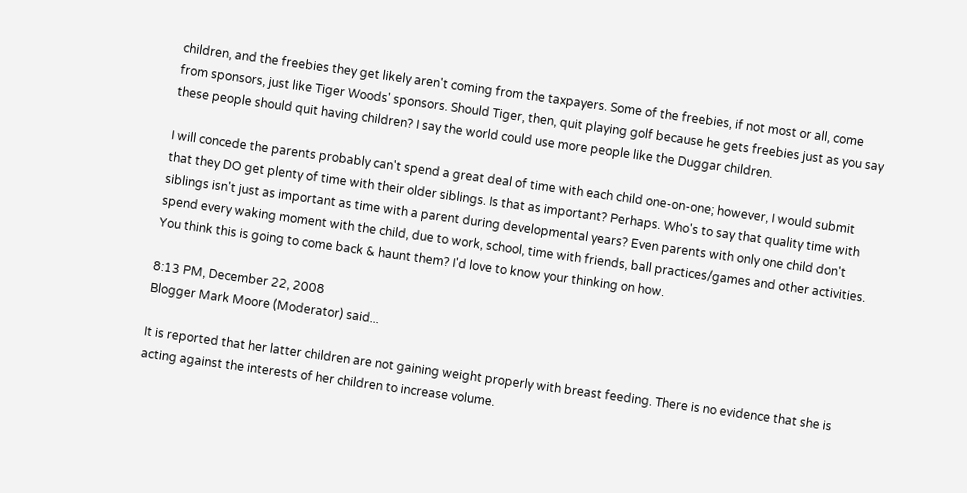children, and the freebies they get likely aren't coming from the taxpayers. Some of the freebies, if not most or all, come from sponsors, just like Tiger Woods' sponsors. Should Tiger, then, quit playing golf because he gets freebies just as you say these people should quit having children? I say the world could use more people like the Duggar children.

I will concede the parents probably can't spend a great deal of time with each child one-on-one; however, I would submit that they DO get plenty of time with their older siblings. Is that as important? Perhaps. Who's to say that quality time with siblings isn't just as important as time with a parent during developmental years? Even parents with only one child don't spend every waking moment with the child, due to work, school, time with friends, ball practices/games and other activities. You think this is going to come back & haunt them? I'd love to know your thinking on how.

8:13 PM, December 22, 2008
Blogger Mark Moore (Moderator) said...

It is reported that her latter children are not gaining weight properly with breast feeding. There is no evidence that she is acting against the interests of her children to increase volume.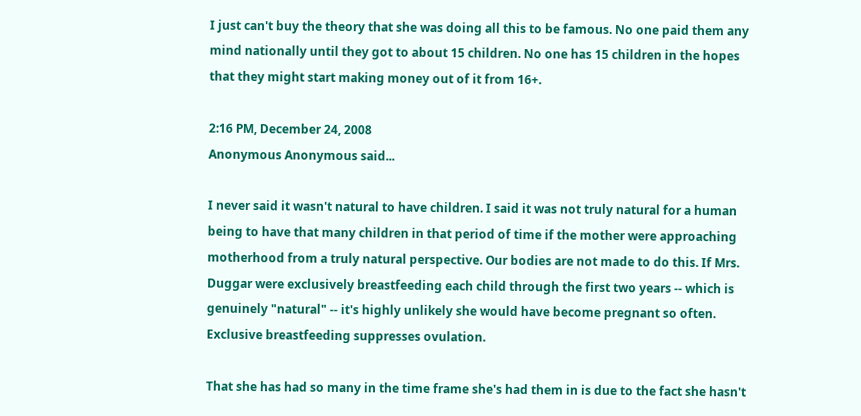I just can't buy the theory that she was doing all this to be famous. No one paid them any mind nationally until they got to about 15 children. No one has 15 children in the hopes that they might start making money out of it from 16+.

2:16 PM, December 24, 2008
Anonymous Anonymous said...

I never said it wasn't natural to have children. I said it was not truly natural for a human being to have that many children in that period of time if the mother were approaching motherhood from a truly natural perspective. Our bodies are not made to do this. If Mrs. Duggar were exclusively breastfeeding each child through the first two years -- which is genuinely "natural" -- it's highly unlikely she would have become pregnant so often. Exclusive breastfeeding suppresses ovulation.

That she has had so many in the time frame she's had them in is due to the fact she hasn't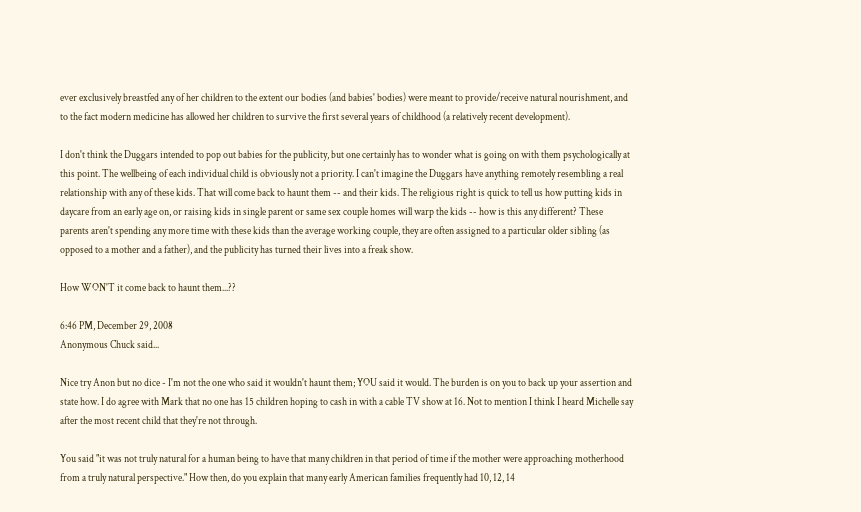ever exclusively breastfed any of her children to the extent our bodies (and babies' bodies) were meant to provide/receive natural nourishment, and to the fact modern medicine has allowed her children to survive the first several years of childhood (a relatively recent development).

I don't think the Duggars intended to pop out babies for the publicity, but one certainly has to wonder what is going on with them psychologically at this point. The wellbeing of each individual child is obviously not a priority. I can't imagine the Duggars have anything remotely resembling a real relationship with any of these kids. That will come back to haunt them -- and their kids. The religious right is quick to tell us how putting kids in daycare from an early age on, or raising kids in single parent or same sex couple homes will warp the kids -- how is this any different? These parents aren't spending any more time with these kids than the average working couple, they are often assigned to a particular older sibling (as opposed to a mother and a father), and the publicity has turned their lives into a freak show.

How WON'T it come back to haunt them...??

6:46 PM, December 29, 2008
Anonymous Chuck said...

Nice try Anon but no dice - I'm not the one who said it wouldn't haunt them; YOU said it would. The burden is on you to back up your assertion and state how. I do agree with Mark that no one has 15 children hoping to cash in with a cable TV show at 16. Not to mention I think I heard Michelle say after the most recent child that they're not through.

You said "it was not truly natural for a human being to have that many children in that period of time if the mother were approaching motherhood from a truly natural perspective." How then, do you explain that many early American families frequently had 10, 12, 14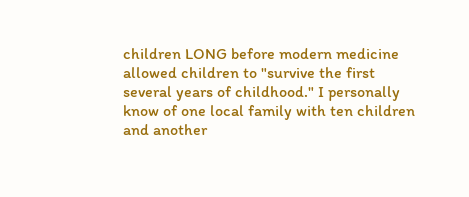children LONG before modern medicine allowed children to "survive the first several years of childhood." I personally know of one local family with ten children and another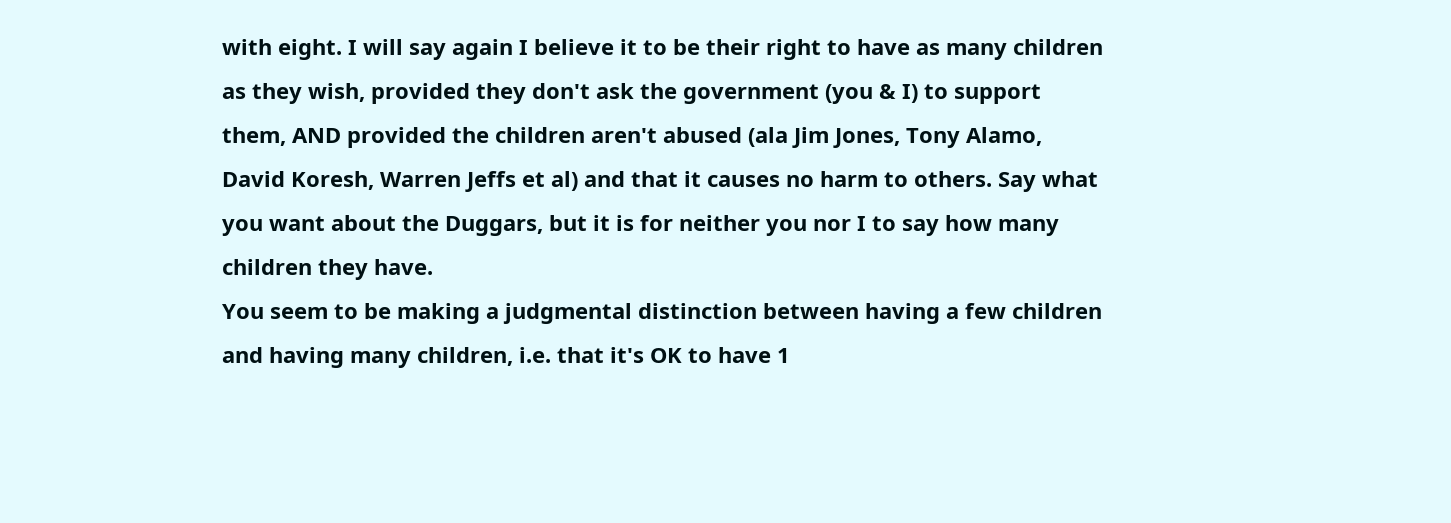with eight. I will say again I believe it to be their right to have as many children as they wish, provided they don't ask the government (you & I) to support them, AND provided the children aren't abused (ala Jim Jones, Tony Alamo, David Koresh, Warren Jeffs et al) and that it causes no harm to others. Say what you want about the Duggars, but it is for neither you nor I to say how many children they have.
You seem to be making a judgmental distinction between having a few children and having many children, i.e. that it's OK to have 1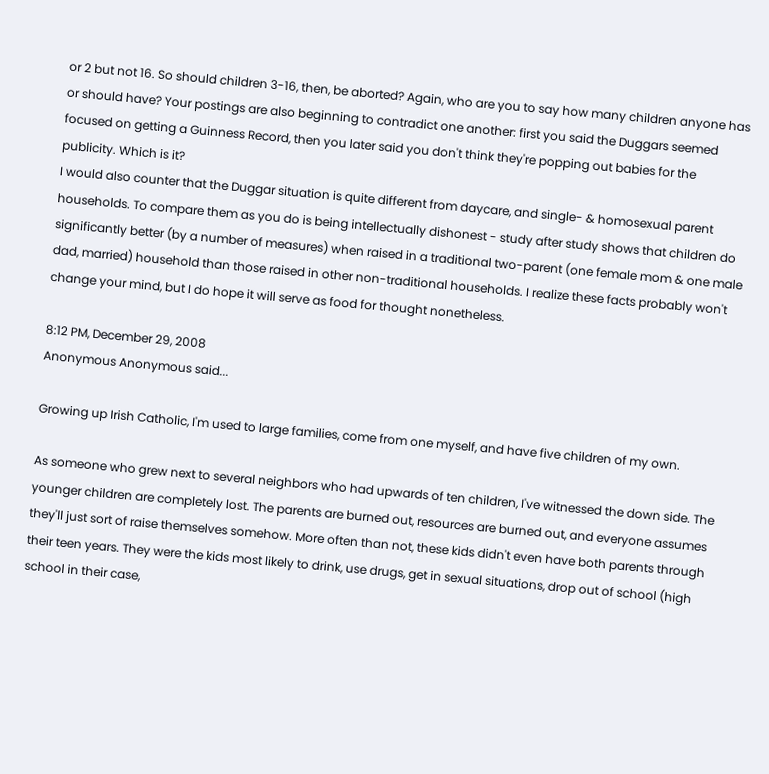or 2 but not 16. So should children 3-16, then, be aborted? Again, who are you to say how many children anyone has or should have? Your postings are also beginning to contradict one another: first you said the Duggars seemed focused on getting a Guinness Record, then you later said you don't think they're popping out babies for the publicity. Which is it?
I would also counter that the Duggar situation is quite different from daycare, and single- & homosexual parent households. To compare them as you do is being intellectually dishonest - study after study shows that children do significantly better (by a number of measures) when raised in a traditional two-parent (one female mom & one male dad, married) household than those raised in other non-traditional households. I realize these facts probably won't change your mind, but I do hope it will serve as food for thought nonetheless.

8:12 PM, December 29, 2008
Anonymous Anonymous said...

Growing up Irish Catholic, I'm used to large families, come from one myself, and have five children of my own.

As someone who grew next to several neighbors who had upwards of ten children, I've witnessed the down side. The younger children are completely lost. The parents are burned out, resources are burned out, and everyone assumes they'll just sort of raise themselves somehow. More often than not, these kids didn't even have both parents through their teen years. They were the kids most likely to drink, use drugs, get in sexual situations, drop out of school (high school in their case,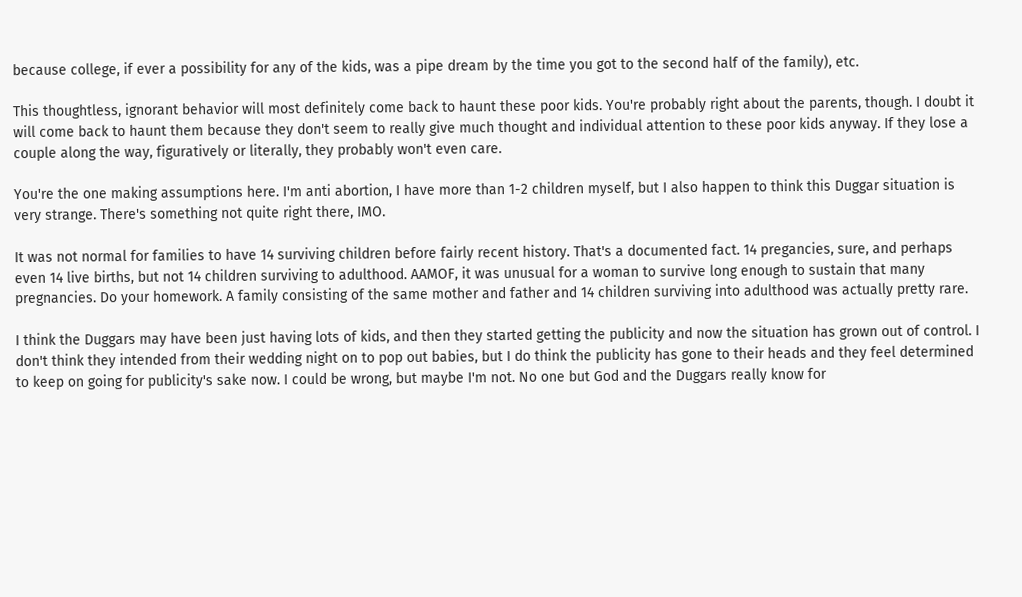because college, if ever a possibility for any of the kids, was a pipe dream by the time you got to the second half of the family), etc.

This thoughtless, ignorant behavior will most definitely come back to haunt these poor kids. You're probably right about the parents, though. I doubt it will come back to haunt them because they don't seem to really give much thought and individual attention to these poor kids anyway. If they lose a couple along the way, figuratively or literally, they probably won't even care.

You're the one making assumptions here. I'm anti abortion, I have more than 1-2 children myself, but I also happen to think this Duggar situation is very strange. There's something not quite right there, IMO.

It was not normal for families to have 14 surviving children before fairly recent history. That's a documented fact. 14 pregancies, sure, and perhaps even 14 live births, but not 14 children surviving to adulthood. AAMOF, it was unusual for a woman to survive long enough to sustain that many pregnancies. Do your homework. A family consisting of the same mother and father and 14 children surviving into adulthood was actually pretty rare.

I think the Duggars may have been just having lots of kids, and then they started getting the publicity and now the situation has grown out of control. I don't think they intended from their wedding night on to pop out babies, but I do think the publicity has gone to their heads and they feel determined to keep on going for publicity's sake now. I could be wrong, but maybe I'm not. No one but God and the Duggars really know for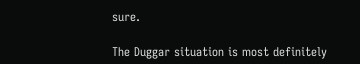sure.

The Duggar situation is most definitely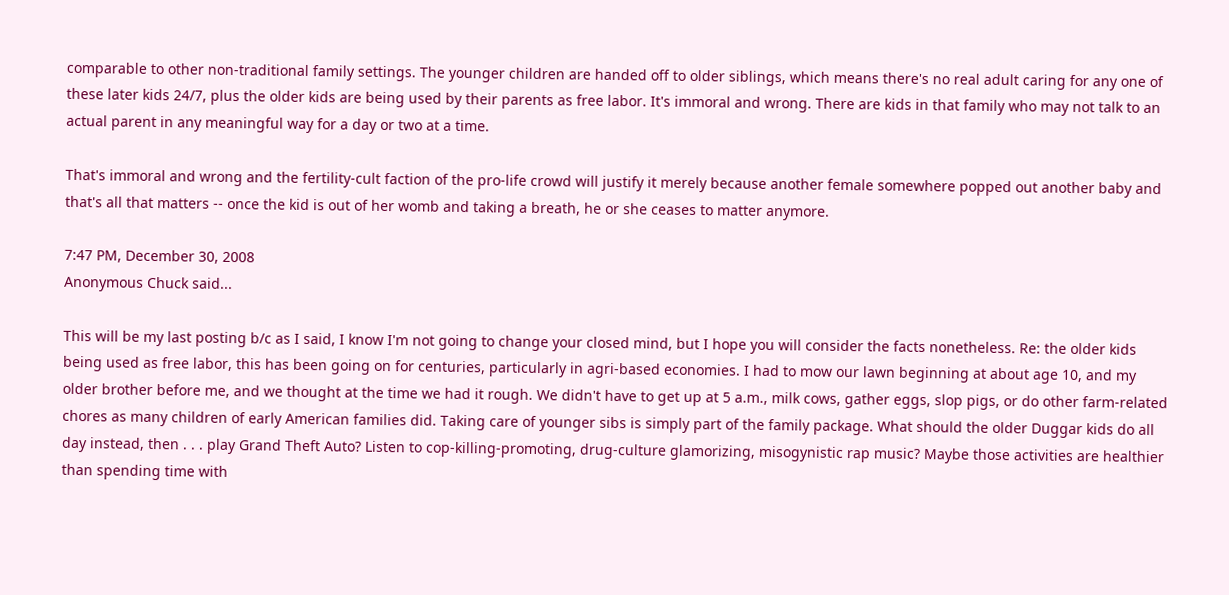comparable to other non-traditional family settings. The younger children are handed off to older siblings, which means there's no real adult caring for any one of these later kids 24/7, plus the older kids are being used by their parents as free labor. It's immoral and wrong. There are kids in that family who may not talk to an actual parent in any meaningful way for a day or two at a time.

That's immoral and wrong and the fertility-cult faction of the pro-life crowd will justify it merely because another female somewhere popped out another baby and that's all that matters -- once the kid is out of her womb and taking a breath, he or she ceases to matter anymore.

7:47 PM, December 30, 2008
Anonymous Chuck said...

This will be my last posting b/c as I said, I know I'm not going to change your closed mind, but I hope you will consider the facts nonetheless. Re: the older kids being used as free labor, this has been going on for centuries, particularly in agri-based economies. I had to mow our lawn beginning at about age 10, and my older brother before me, and we thought at the time we had it rough. We didn't have to get up at 5 a.m., milk cows, gather eggs, slop pigs, or do other farm-related chores as many children of early American families did. Taking care of younger sibs is simply part of the family package. What should the older Duggar kids do all day instead, then . . . play Grand Theft Auto? Listen to cop-killing-promoting, drug-culture glamorizing, misogynistic rap music? Maybe those activities are healthier than spending time with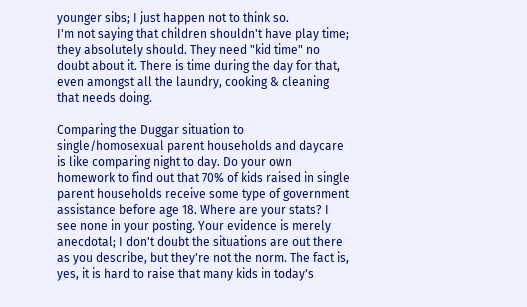younger sibs; I just happen not to think so.
I'm not saying that children shouldn't have play time; they absolutely should. They need "kid time" no doubt about it. There is time during the day for that, even amongst all the laundry, cooking & cleaning that needs doing.

Comparing the Duggar situation to single/homosexual parent households and daycare is like comparing night to day. Do your own homework to find out that 70% of kids raised in single parent households receive some type of government assistance before age 18. Where are your stats? I see none in your posting. Your evidence is merely anecdotal; I don't doubt the situations are out there as you describe, but they're not the norm. The fact is, yes, it is hard to raise that many kids in today's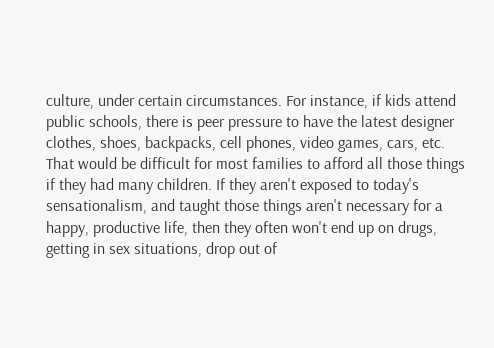culture, under certain circumstances. For instance, if kids attend public schools, there is peer pressure to have the latest designer clothes, shoes, backpacks, cell phones, video games, cars, etc. That would be difficult for most families to afford all those things if they had many children. If they aren't exposed to today's sensationalism, and taught those things aren't necessary for a happy, productive life, then they often won't end up on drugs, getting in sex situations, drop out of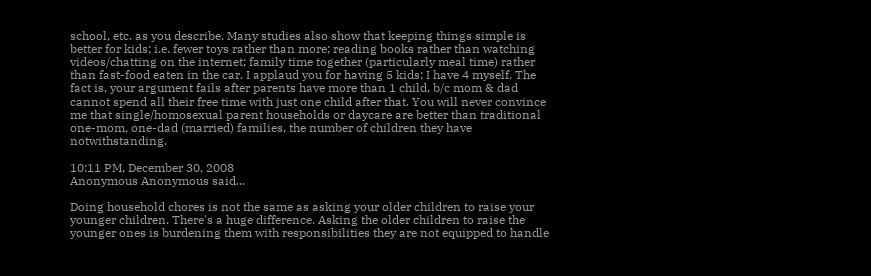school, etc. as you describe. Many studies also show that keeping things simple is better for kids; i.e. fewer toys rather than more; reading books rather than watching videos/chatting on the internet; family time together (particularly meal time) rather than fast-food eaten in the car. I applaud you for having 5 kids; I have 4 myself. The fact is, your argument fails after parents have more than 1 child, b/c mom & dad cannot spend all their free time with just one child after that. You will never convince me that single/homosexual parent households or daycare are better than traditional one-mom, one-dad (married) families, the number of children they have notwithstanding.

10:11 PM, December 30, 2008
Anonymous Anonymous said...

Doing household chores is not the same as asking your older children to raise your younger children. There's a huge difference. Asking the older children to raise the younger ones is burdening them with responsibilities they are not equipped to handle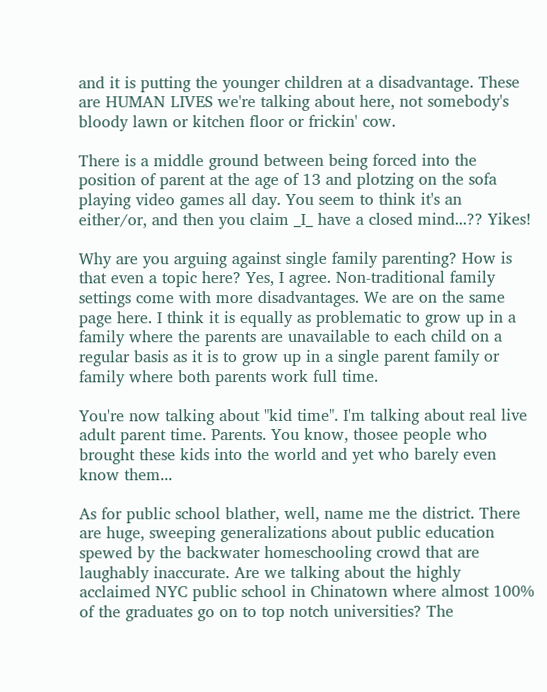and it is putting the younger children at a disadvantage. These are HUMAN LIVES we're talking about here, not somebody's bloody lawn or kitchen floor or frickin' cow.

There is a middle ground between being forced into the position of parent at the age of 13 and plotzing on the sofa playing video games all day. You seem to think it's an either/or, and then you claim _I_ have a closed mind...?? Yikes!

Why are you arguing against single family parenting? How is that even a topic here? Yes, I agree. Non-traditional family settings come with more disadvantages. We are on the same page here. I think it is equally as problematic to grow up in a family where the parents are unavailable to each child on a regular basis as it is to grow up in a single parent family or family where both parents work full time.

You're now talking about "kid time". I'm talking about real live adult parent time. Parents. You know, thosee people who brought these kids into the world and yet who barely even know them...

As for public school blather, well, name me the district. There are huge, sweeping generalizations about public education spewed by the backwater homeschooling crowd that are laughably inaccurate. Are we talking about the highly acclaimed NYC public school in Chinatown where almost 100% of the graduates go on to top notch universities? The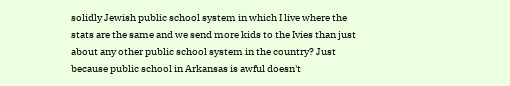solidly Jewish public school system in which I live where the stats are the same and we send more kids to the Ivies than just about any other public school system in the country? Just because public school in Arkansas is awful doesn't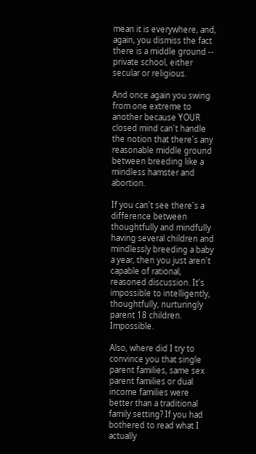mean it is everywhere, and, again, you dismiss the fact there is a middle ground -- private school, either secular or religious.

And once again you swing from one extreme to another because YOUR closed mind can't handle the notion that there's any reasonable middle ground between breeding like a mindless hamster and abortion.

If you can't see there's a difference between thoughtfully and mindfully having several children and mindlessly breeding a baby a year, then you just aren't capable of rational, reasoned discussion. It's impossible to intelligently, thoughtfully, nurturingly parent 18 children. Impossible.

Also, where did I try to convince you that single parent families, same sex parent families or dual income families were better than a traditional family setting? If you had bothered to read what I actually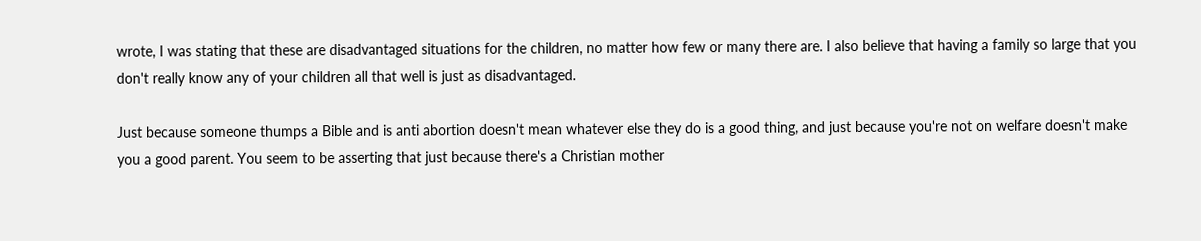wrote, I was stating that these are disadvantaged situations for the children, no matter how few or many there are. I also believe that having a family so large that you don't really know any of your children all that well is just as disadvantaged.

Just because someone thumps a Bible and is anti abortion doesn't mean whatever else they do is a good thing, and just because you're not on welfare doesn't make you a good parent. You seem to be asserting that just because there's a Christian mother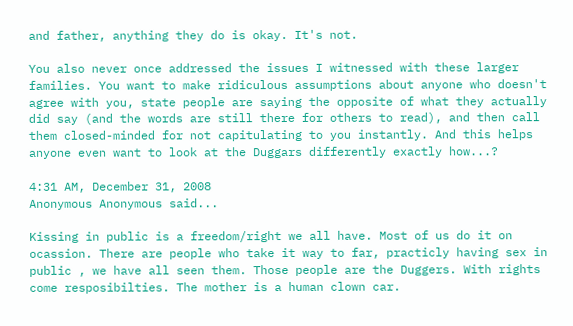and father, anything they do is okay. It's not.

You also never once addressed the issues I witnessed with these larger families. You want to make ridiculous assumptions about anyone who doesn't agree with you, state people are saying the opposite of what they actually did say (and the words are still there for others to read), and then call them closed-minded for not capitulating to you instantly. And this helps anyone even want to look at the Duggars differently exactly how...?

4:31 AM, December 31, 2008
Anonymous Anonymous said...

Kissing in public is a freedom/right we all have. Most of us do it on ocassion. There are people who take it way to far, practicly having sex in public , we have all seen them. Those people are the Duggers. With rights come resposibilties. The mother is a human clown car.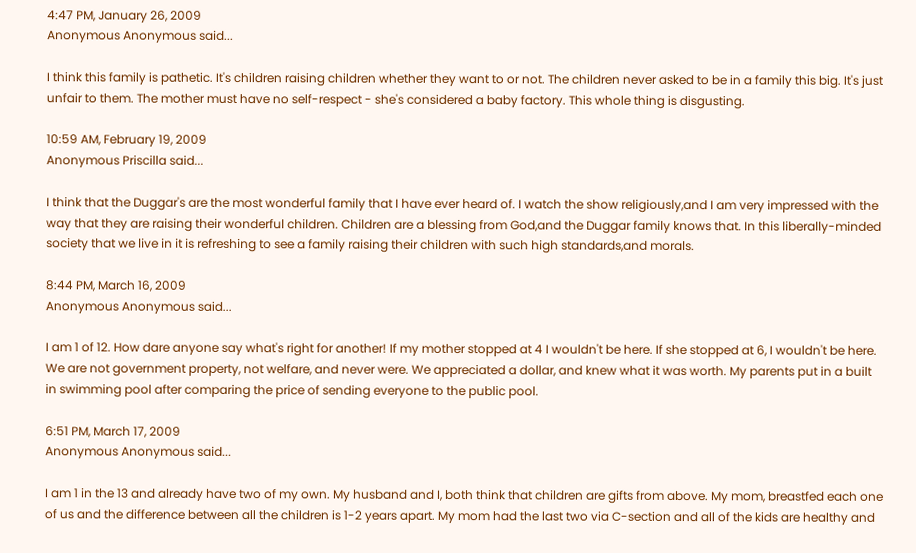4:47 PM, January 26, 2009
Anonymous Anonymous said...

I think this family is pathetic. It's children raising children whether they want to or not. The children never asked to be in a family this big. It's just unfair to them. The mother must have no self-respect - she's considered a baby factory. This whole thing is disgusting.

10:59 AM, February 19, 2009
Anonymous Priscilla said...

I think that the Duggar's are the most wonderful family that I have ever heard of. I watch the show religiously,and I am very impressed with the way that they are raising their wonderful children. Children are a blessing from God,and the Duggar family knows that. In this liberally-minded society that we live in it is refreshing to see a family raising their children with such high standards,and morals.

8:44 PM, March 16, 2009
Anonymous Anonymous said...

I am 1 of 12. How dare anyone say what's right for another! If my mother stopped at 4 I wouldn't be here. If she stopped at 6, I wouldn't be here. We are not government property, not welfare, and never were. We appreciated a dollar, and knew what it was worth. My parents put in a built in swimming pool after comparing the price of sending everyone to the public pool.

6:51 PM, March 17, 2009
Anonymous Anonymous said...

I am 1 in the 13 and already have two of my own. My husband and I, both think that children are gifts from above. My mom, breastfed each one of us and the difference between all the children is 1-2 years apart. My mom had the last two via C-section and all of the kids are healthy and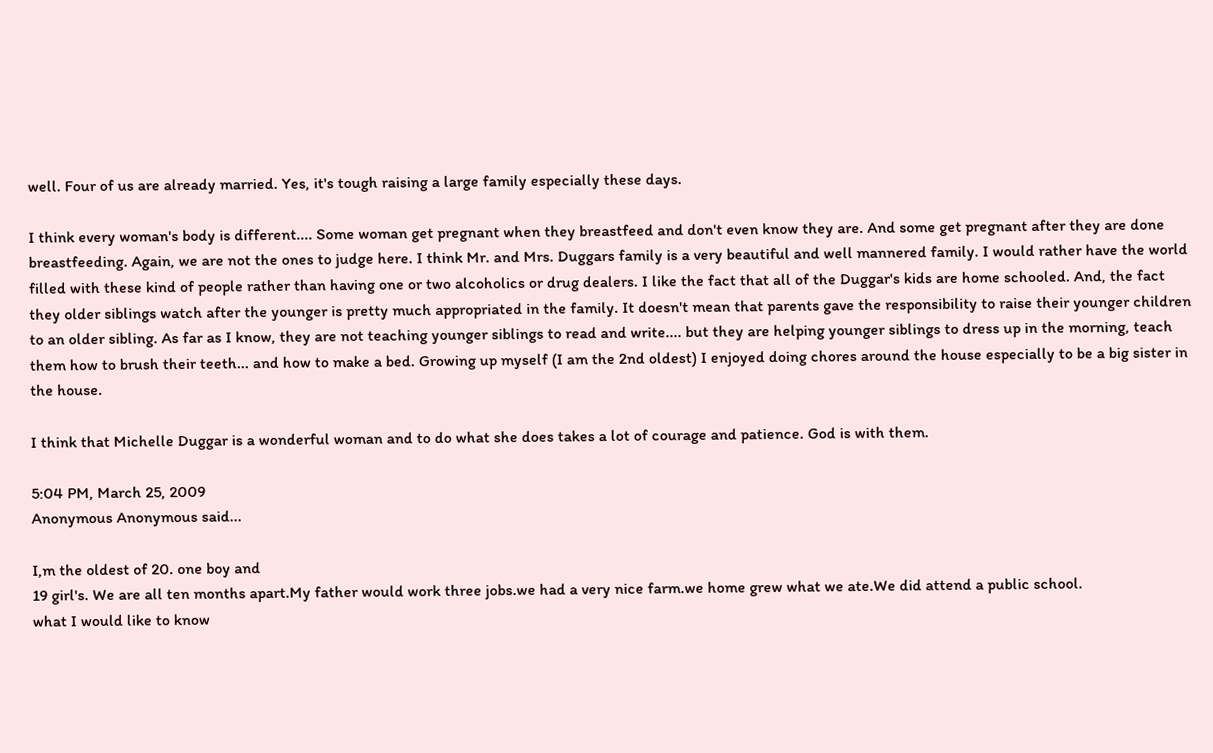well. Four of us are already married. Yes, it's tough raising a large family especially these days.

I think every woman's body is different.... Some woman get pregnant when they breastfeed and don't even know they are. And some get pregnant after they are done breastfeeding. Again, we are not the ones to judge here. I think Mr. and Mrs. Duggars family is a very beautiful and well mannered family. I would rather have the world filled with these kind of people rather than having one or two alcoholics or drug dealers. I like the fact that all of the Duggar's kids are home schooled. And, the fact they older siblings watch after the younger is pretty much appropriated in the family. It doesn't mean that parents gave the responsibility to raise their younger children to an older sibling. As far as I know, they are not teaching younger siblings to read and write.... but they are helping younger siblings to dress up in the morning, teach them how to brush their teeth... and how to make a bed. Growing up myself (I am the 2nd oldest) I enjoyed doing chores around the house especially to be a big sister in the house.

I think that Michelle Duggar is a wonderful woman and to do what she does takes a lot of courage and patience. God is with them.

5:04 PM, March 25, 2009
Anonymous Anonymous said...

I,m the oldest of 20. one boy and
19 girl's. We are all ten months apart.My father would work three jobs.we had a very nice farm.we home grew what we ate.We did attend a public school.
what I would like to know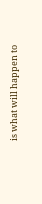is what will happen to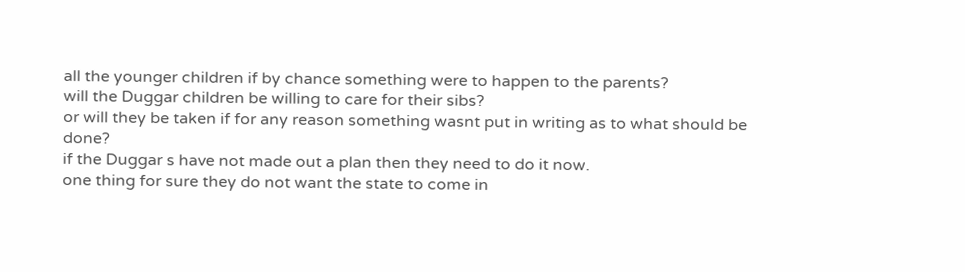all the younger children if by chance something were to happen to the parents?
will the Duggar children be willing to care for their sibs?
or will they be taken if for any reason something wasnt put in writing as to what should be done?
if the Duggar s have not made out a plan then they need to do it now.
one thing for sure they do not want the state to come in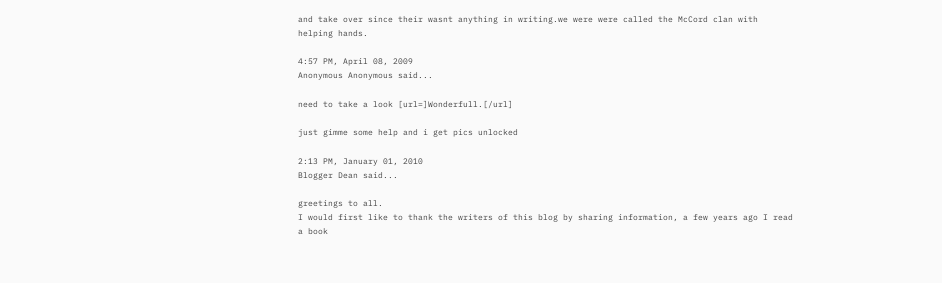and take over since their wasnt anything in writing.we were were called the McCord clan with helping hands.

4:57 PM, April 08, 2009
Anonymous Anonymous said...

need to take a look [url=]Wonderfull.[/url]

just gimme some help and i get pics unlocked

2:13 PM, January 01, 2010
Blogger Dean said...

greetings to all.
I would first like to thank the writers of this blog by sharing information, a few years ago I read a book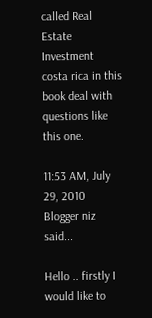called Real Estate Investment costa rica in this book deal with questions like this one.

11:53 AM, July 29, 2010
Blogger niz said...

Hello .. firstly I would like to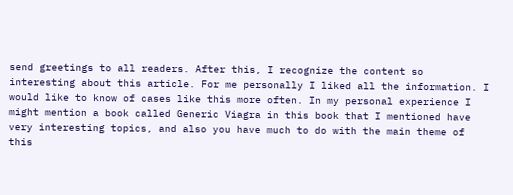send greetings to all readers. After this, I recognize the content so interesting about this article. For me personally I liked all the information. I would like to know of cases like this more often. In my personal experience I might mention a book called Generic Viagra in this book that I mentioned have very interesting topics, and also you have much to do with the main theme of this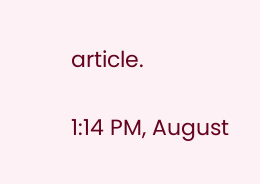article.

1:14 PM, August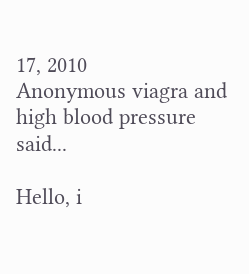17, 2010
Anonymous viagra and high blood pressure said...

Hello, i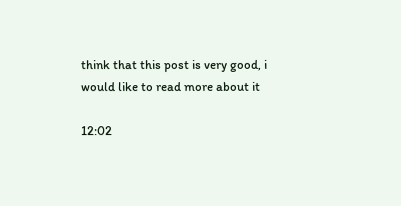think that this post is very good, i would like to read more about it

12:02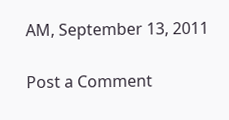AM, September 13, 2011

Post a Comment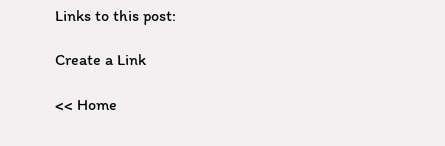Links to this post:

Create a Link

<< Home